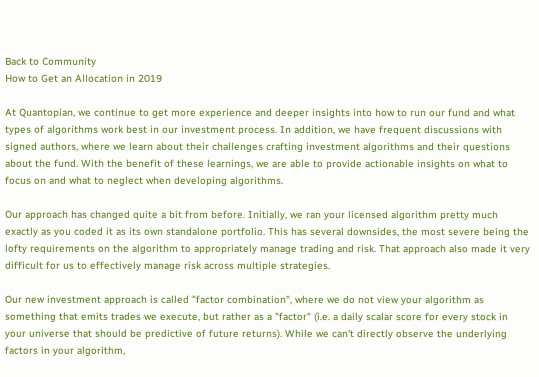Back to Community
How to Get an Allocation in 2019

At Quantopian, we continue to get more experience and deeper insights into how to run our fund and what types of algorithms work best in our investment process. In addition, we have frequent discussions with signed authors, where we learn about their challenges crafting investment algorithms and their questions about the fund. With the benefit of these learnings, we are able to provide actionable insights on what to focus on and what to neglect when developing algorithms.

Our approach has changed quite a bit from before. Initially, we ran your licensed algorithm pretty much exactly as you coded it as its own standalone portfolio. This has several downsides, the most severe being the lofty requirements on the algorithm to appropriately manage trading and risk. That approach also made it very difficult for us to effectively manage risk across multiple strategies.

Our new investment approach is called "factor combination", where we do not view your algorithm as something that emits trades we execute, but rather as a "factor" (i.e. a daily scalar score for every stock in your universe that should be predictive of future returns). While we can't directly observe the underlying factors in your algorithm,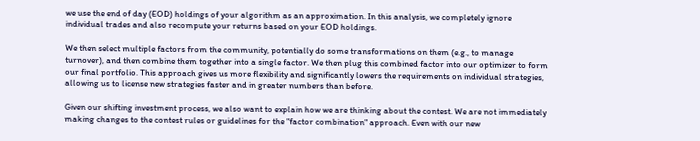we use the end of day (EOD) holdings of your algorithm as an approximation. In this analysis, we completely ignore individual trades and also recompute your returns based on your EOD holdings.

We then select multiple factors from the community, potentially do some transformations on them (e.g., to manage turnover), and then combine them together into a single factor. We then plug this combined factor into our optimizer to form our final portfolio. This approach gives us more flexibility and significantly lowers the requirements on individual strategies, allowing us to license new strategies faster and in greater numbers than before.

Given our shifting investment process, we also want to explain how we are thinking about the contest. We are not immediately making changes to the contest rules or guidelines for the "factor combination" approach. Even with our new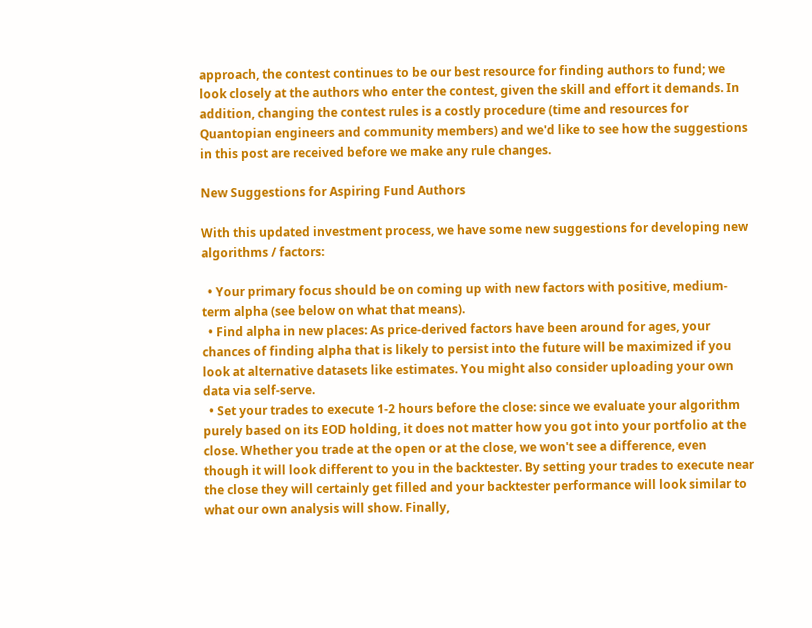approach, the contest continues to be our best resource for finding authors to fund; we look closely at the authors who enter the contest, given the skill and effort it demands. In addition, changing the contest rules is a costly procedure (time and resources for Quantopian engineers and community members) and we'd like to see how the suggestions in this post are received before we make any rule changes.

New Suggestions for Aspiring Fund Authors

With this updated investment process, we have some new suggestions for developing new algorithms / factors:

  • Your primary focus should be on coming up with new factors with positive, medium-term alpha (see below on what that means).
  • Find alpha in new places: As price-derived factors have been around for ages, your chances of finding alpha that is likely to persist into the future will be maximized if you look at alternative datasets like estimates. You might also consider uploading your own data via self-serve.
  • Set your trades to execute 1-2 hours before the close: since we evaluate your algorithm purely based on its EOD holding, it does not matter how you got into your portfolio at the close. Whether you trade at the open or at the close, we won't see a difference, even though it will look different to you in the backtester. By setting your trades to execute near the close they will certainly get filled and your backtester performance will look similar to what our own analysis will show. Finally,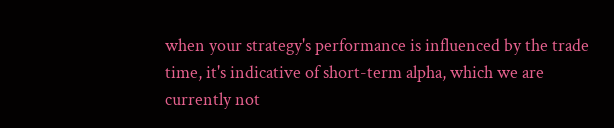when your strategy's performance is influenced by the trade time, it's indicative of short-term alpha, which we are currently not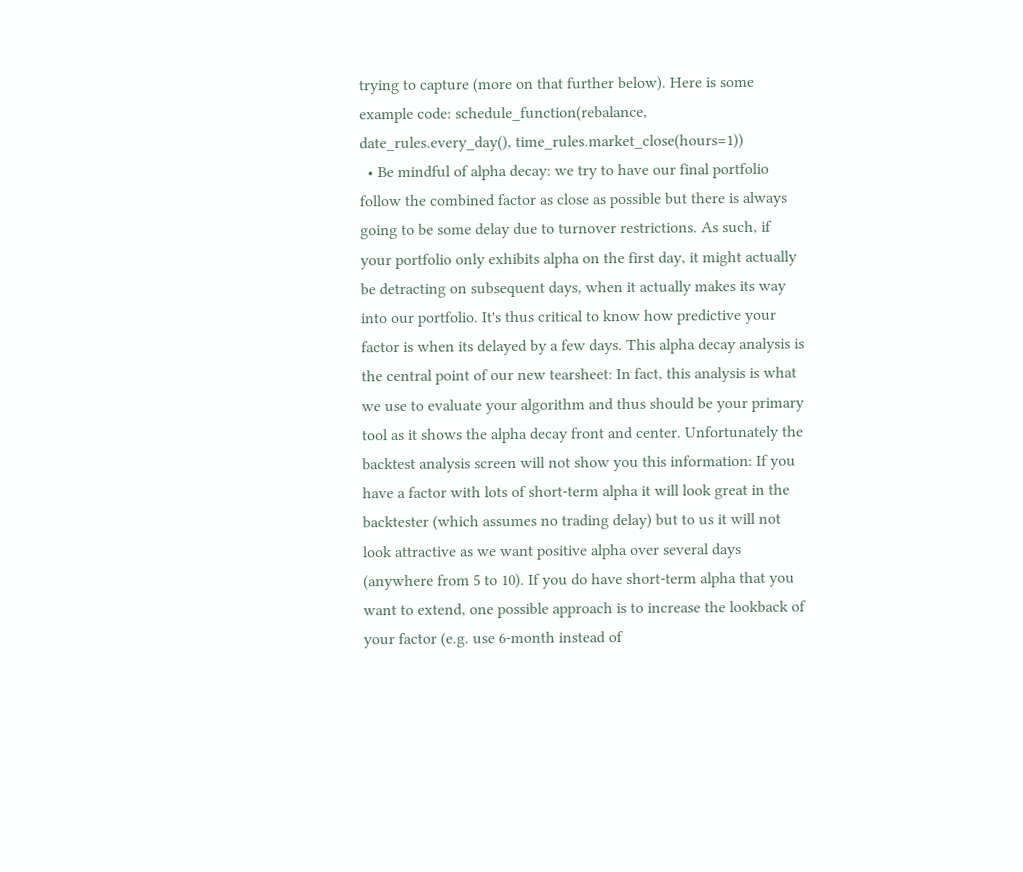trying to capture (more on that further below). Here is some example code: schedule_function(rebalance, date_rules.every_day(), time_rules.market_close(hours=1))
  • Be mindful of alpha decay: we try to have our final portfolio follow the combined factor as close as possible but there is always going to be some delay due to turnover restrictions. As such, if your portfolio only exhibits alpha on the first day, it might actually be detracting on subsequent days, when it actually makes its way into our portfolio. It's thus critical to know how predictive your factor is when its delayed by a few days. This alpha decay analysis is the central point of our new tearsheet: In fact, this analysis is what we use to evaluate your algorithm and thus should be your primary tool as it shows the alpha decay front and center. Unfortunately the backtest analysis screen will not show you this information: If you have a factor with lots of short-term alpha it will look great in the backtester (which assumes no trading delay) but to us it will not look attractive as we want positive alpha over several days (anywhere from 5 to 10). If you do have short-term alpha that you want to extend, one possible approach is to increase the lookback of your factor (e.g. use 6-month instead of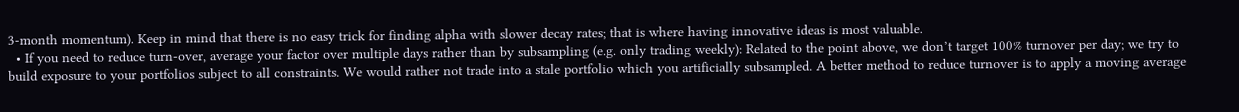3-month momentum). Keep in mind that there is no easy trick for finding alpha with slower decay rates; that is where having innovative ideas is most valuable.
  • If you need to reduce turn-over, average your factor over multiple days rather than by subsampling (e.g. only trading weekly): Related to the point above, we don’t target 100% turnover per day; we try to build exposure to your portfolios subject to all constraints. We would rather not trade into a stale portfolio which you artificially subsampled. A better method to reduce turnover is to apply a moving average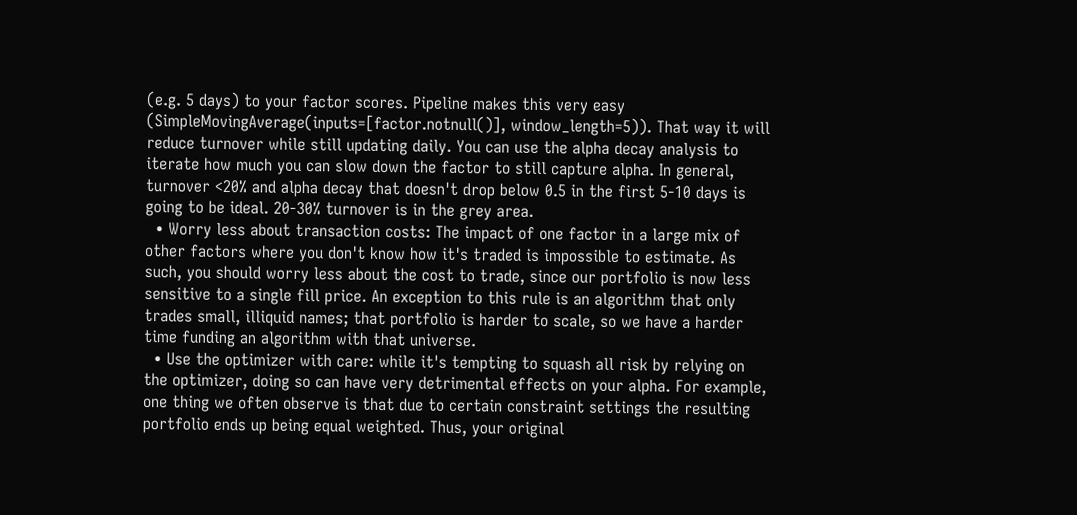(e.g. 5 days) to your factor scores. Pipeline makes this very easy (SimpleMovingAverage(inputs=[factor.notnull()], window_length=5)). That way it will reduce turnover while still updating daily. You can use the alpha decay analysis to iterate how much you can slow down the factor to still capture alpha. In general, turnover <20% and alpha decay that doesn't drop below 0.5 in the first 5-10 days is going to be ideal. 20-30% turnover is in the grey area.
  • Worry less about transaction costs: The impact of one factor in a large mix of other factors where you don't know how it's traded is impossible to estimate. As such, you should worry less about the cost to trade, since our portfolio is now less sensitive to a single fill price. An exception to this rule is an algorithm that only trades small, illiquid names; that portfolio is harder to scale, so we have a harder time funding an algorithm with that universe.
  • Use the optimizer with care: while it's tempting to squash all risk by relying on the optimizer, doing so can have very detrimental effects on your alpha. For example, one thing we often observe is that due to certain constraint settings the resulting portfolio ends up being equal weighted. Thus, your original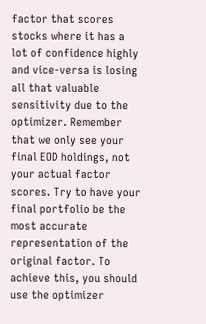factor that scores stocks where it has a lot of confidence highly and vice-versa is losing all that valuable sensitivity due to the optimizer. Remember that we only see your final EOD holdings, not your actual factor scores. Try to have your final portfolio be the most accurate representation of the original factor. To achieve this, you should use the optimizer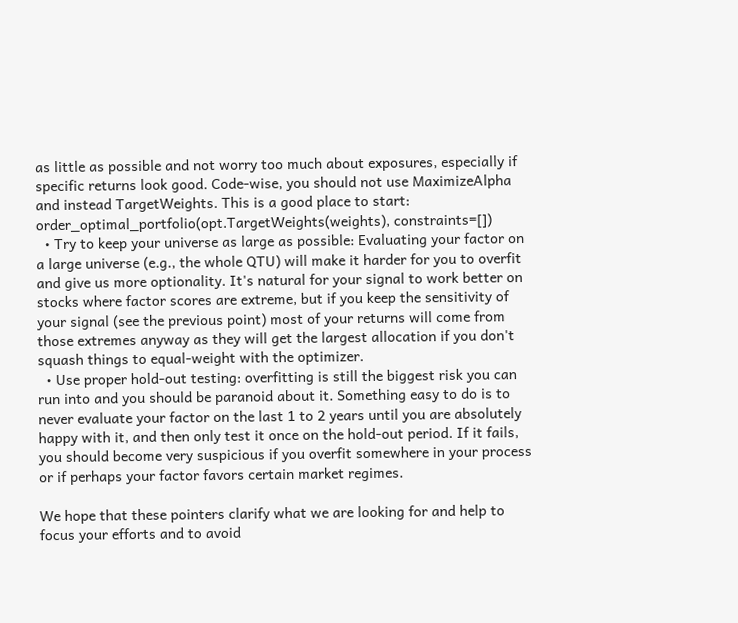as little as possible and not worry too much about exposures, especially if specific returns look good. Code-wise, you should not use MaximizeAlpha and instead TargetWeights. This is a good place to start: order_optimal_portfolio(opt.TargetWeights(weights), constraints=[])
  • Try to keep your universe as large as possible: Evaluating your factor on a large universe (e.g., the whole QTU) will make it harder for you to overfit and give us more optionality. It's natural for your signal to work better on stocks where factor scores are extreme, but if you keep the sensitivity of your signal (see the previous point) most of your returns will come from those extremes anyway as they will get the largest allocation if you don't squash things to equal-weight with the optimizer.
  • Use proper hold-out testing: overfitting is still the biggest risk you can run into and you should be paranoid about it. Something easy to do is to never evaluate your factor on the last 1 to 2 years until you are absolutely happy with it, and then only test it once on the hold-out period. If it fails, you should become very suspicious if you overfit somewhere in your process or if perhaps your factor favors certain market regimes.

We hope that these pointers clarify what we are looking for and help to focus your efforts and to avoid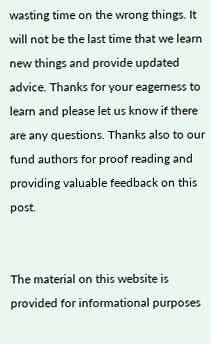wasting time on the wrong things. It will not be the last time that we learn new things and provide updated advice. Thanks for your eagerness to learn and please let us know if there are any questions. Thanks also to our fund authors for proof reading and providing valuable feedback on this post.


The material on this website is provided for informational purposes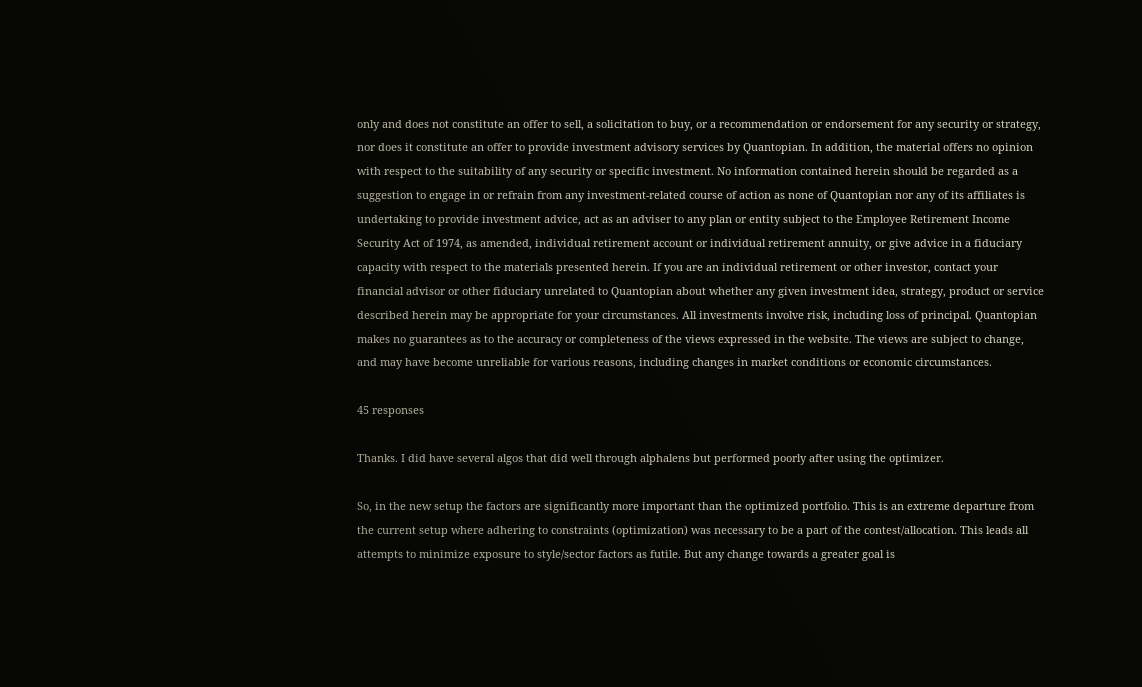only and does not constitute an offer to sell, a solicitation to buy, or a recommendation or endorsement for any security or strategy, nor does it constitute an offer to provide investment advisory services by Quantopian. In addition, the material offers no opinion with respect to the suitability of any security or specific investment. No information contained herein should be regarded as a suggestion to engage in or refrain from any investment-related course of action as none of Quantopian nor any of its affiliates is undertaking to provide investment advice, act as an adviser to any plan or entity subject to the Employee Retirement Income Security Act of 1974, as amended, individual retirement account or individual retirement annuity, or give advice in a fiduciary capacity with respect to the materials presented herein. If you are an individual retirement or other investor, contact your financial advisor or other fiduciary unrelated to Quantopian about whether any given investment idea, strategy, product or service described herein may be appropriate for your circumstances. All investments involve risk, including loss of principal. Quantopian makes no guarantees as to the accuracy or completeness of the views expressed in the website. The views are subject to change, and may have become unreliable for various reasons, including changes in market conditions or economic circumstances.

45 responses

Thanks. I did have several algos that did well through alphalens but performed poorly after using the optimizer.

So, in the new setup the factors are significantly more important than the optimized portfolio. This is an extreme departure from the current setup where adhering to constraints (optimization) was necessary to be a part of the contest/allocation. This leads all attempts to minimize exposure to style/sector factors as futile. But any change towards a greater goal is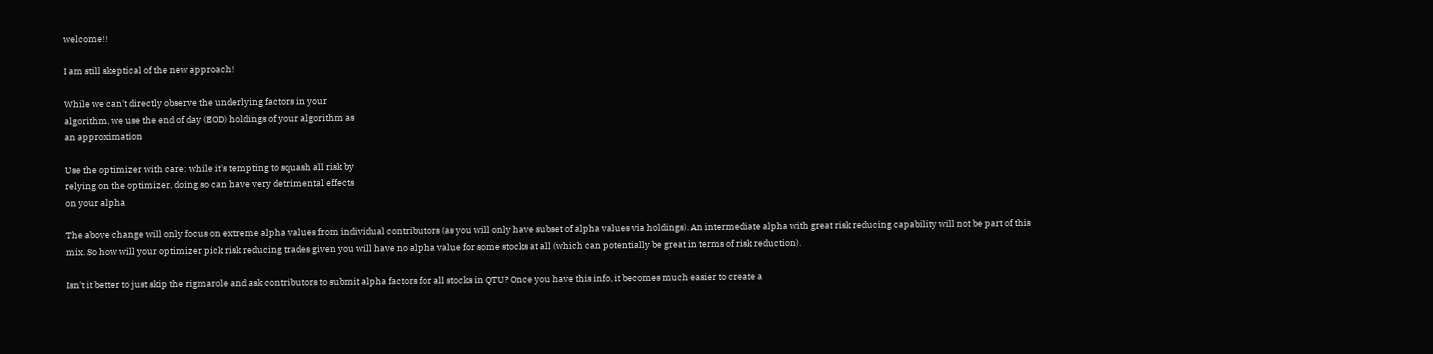welcome!!

I am still skeptical of the new approach!

While we can't directly observe the underlying factors in your
algorithm, we use the end of day (EOD) holdings of your algorithm as
an approximation

Use the optimizer with care: while it's tempting to squash all risk by
relying on the optimizer, doing so can have very detrimental effects
on your alpha

The above change will only focus on extreme alpha values from individual contributors (as you will only have subset of alpha values via holdings). An intermediate alpha with great risk reducing capability will not be part of this mix. So how will your optimizer pick risk reducing trades given you will have no alpha value for some stocks at all (which can potentially be great in terms of risk reduction).

Isn't it better to just skip the rigmarole and ask contributors to submit alpha factors for all stocks in QTU? Once you have this info, it becomes much easier to create a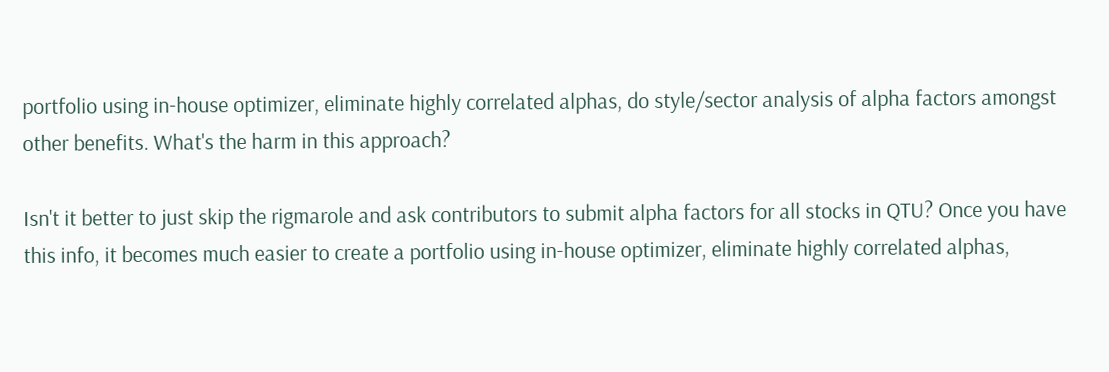portfolio using in-house optimizer, eliminate highly correlated alphas, do style/sector analysis of alpha factors amongst other benefits. What's the harm in this approach?

Isn't it better to just skip the rigmarole and ask contributors to submit alpha factors for all stocks in QTU? Once you have this info, it becomes much easier to create a portfolio using in-house optimizer, eliminate highly correlated alphas,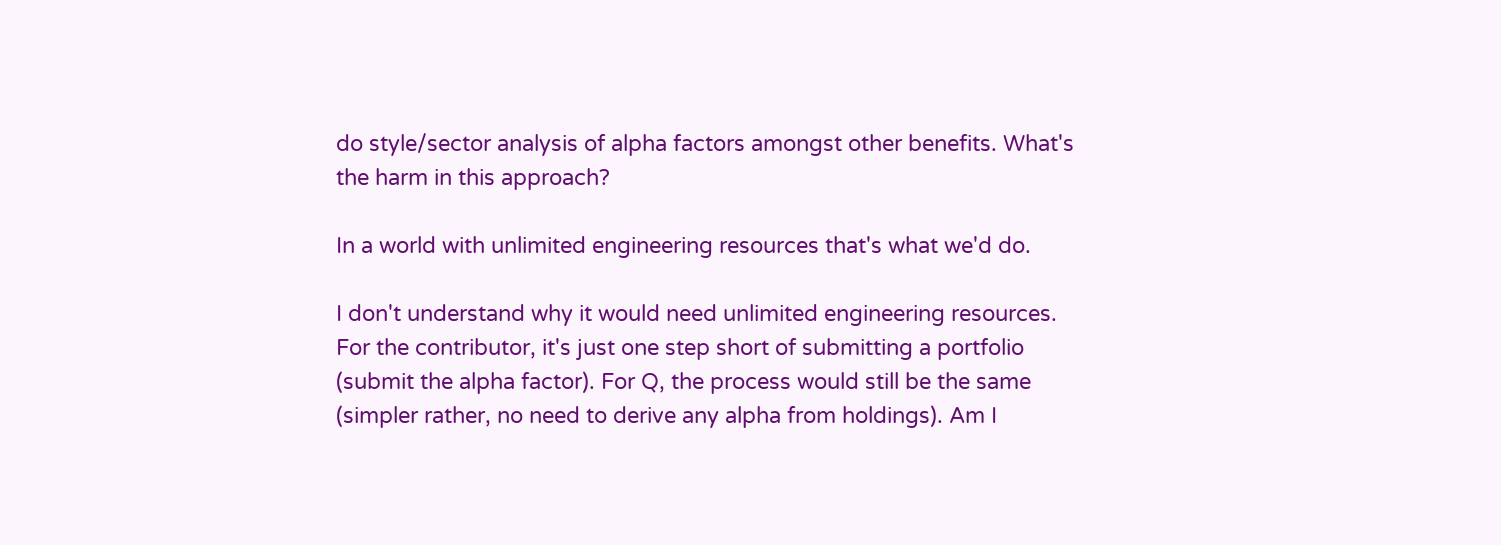do style/sector analysis of alpha factors amongst other benefits. What's the harm in this approach?

In a world with unlimited engineering resources that's what we'd do.

I don't understand why it would need unlimited engineering resources. For the contributor, it's just one step short of submitting a portfolio (submit the alpha factor). For Q, the process would still be the same (simpler rather, no need to derive any alpha from holdings). Am I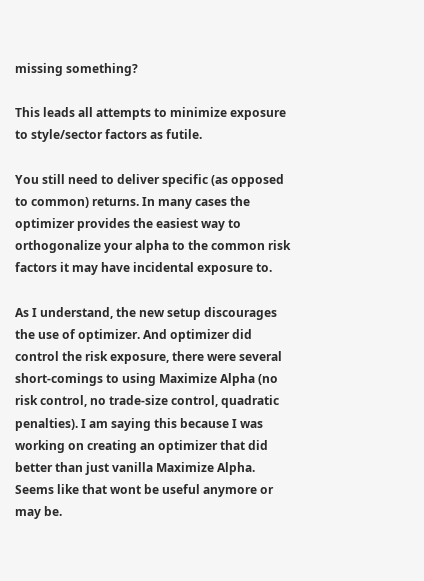missing something?

This leads all attempts to minimize exposure to style/sector factors as futile.

You still need to deliver specific (as opposed to common) returns. In many cases the optimizer provides the easiest way to orthogonalize your alpha to the common risk factors it may have incidental exposure to.

As I understand, the new setup discourages the use of optimizer. And optimizer did control the risk exposure, there were several short-comings to using Maximize Alpha (no risk control, no trade-size control, quadratic penalties). I am saying this because I was working on creating an optimizer that did better than just vanilla Maximize Alpha. Seems like that wont be useful anymore or may be.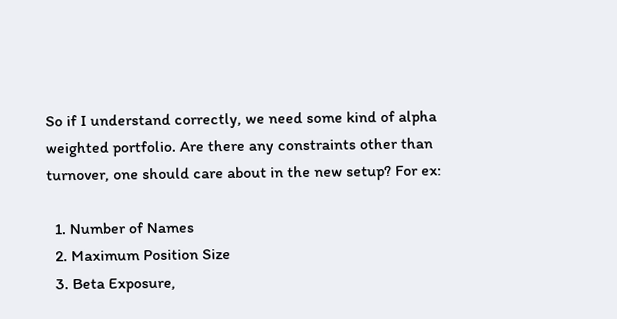So if I understand correctly, we need some kind of alpha weighted portfolio. Are there any constraints other than turnover, one should care about in the new setup? For ex:

  1. Number of Names
  2. Maximum Position Size
  3. Beta Exposure,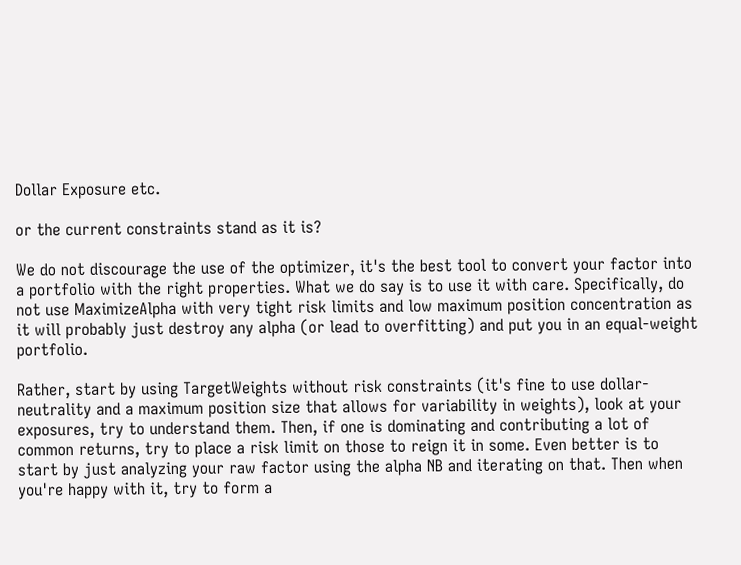Dollar Exposure etc.

or the current constraints stand as it is?

We do not discourage the use of the optimizer, it's the best tool to convert your factor into a portfolio with the right properties. What we do say is to use it with care. Specifically, do not use MaximizeAlpha with very tight risk limits and low maximum position concentration as it will probably just destroy any alpha (or lead to overfitting) and put you in an equal-weight portfolio.

Rather, start by using TargetWeights without risk constraints (it's fine to use dollar-neutrality and a maximum position size that allows for variability in weights), look at your exposures, try to understand them. Then, if one is dominating and contributing a lot of common returns, try to place a risk limit on those to reign it in some. Even better is to start by just analyzing your raw factor using the alpha NB and iterating on that. Then when you're happy with it, try to form a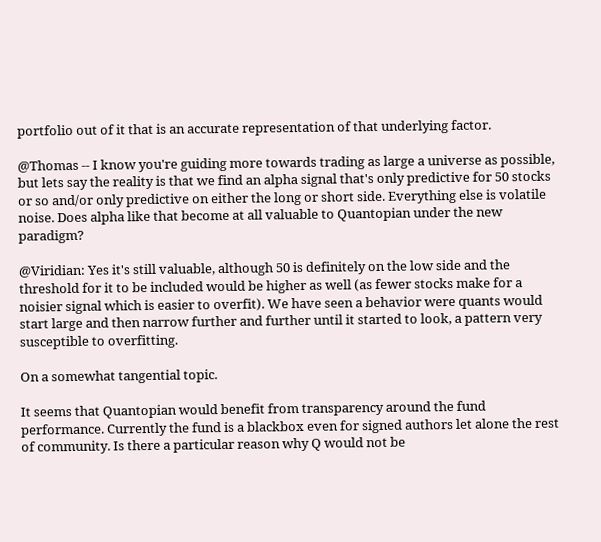portfolio out of it that is an accurate representation of that underlying factor.

@Thomas -- I know you're guiding more towards trading as large a universe as possible, but lets say the reality is that we find an alpha signal that's only predictive for 50 stocks or so and/or only predictive on either the long or short side. Everything else is volatile noise. Does alpha like that become at all valuable to Quantopian under the new paradigm?

@Viridian: Yes it's still valuable, although 50 is definitely on the low side and the threshold for it to be included would be higher as well (as fewer stocks make for a noisier signal which is easier to overfit). We have seen a behavior were quants would start large and then narrow further and further until it started to look, a pattern very susceptible to overfitting.

On a somewhat tangential topic.

It seems that Quantopian would benefit from transparency around the fund performance. Currently the fund is a blackbox even for signed authors let alone the rest of community. Is there a particular reason why Q would not be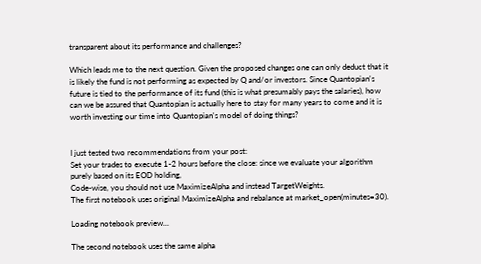transparent about its performance and challenges?

Which leads me to the next question. Given the proposed changes one can only deduct that it is likely the fund is not performing as expected by Q and/or investors. Since Quantopian's future is tied to the performance of its fund (this is what presumably pays the salaries), how can we be assured that Quantopian is actually here to stay for many years to come and it is worth investing our time into Quantopian's model of doing things?


I just tested two recommendations from your post:
Set your trades to execute 1-2 hours before the close: since we evaluate your algorithm purely based on its EOD holding,
Code-wise, you should not use MaximizeAlpha and instead TargetWeights.
The first notebook uses original MaximizeAlpha and rebalance at market_open(minutes=30).

Loading notebook preview...

The second notebook uses the same alpha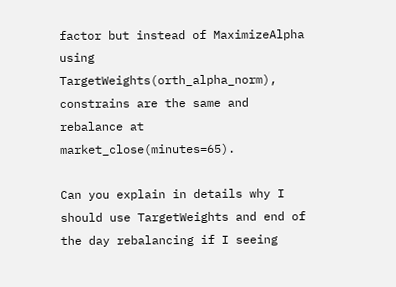factor but instead of MaximizeAlpha using TargetWeights(orth_alpha_norm),
constrains are the same and rebalance at market_close(minutes=65).

Can you explain in details why I should use TargetWeights and end of the day rebalancing if I seeing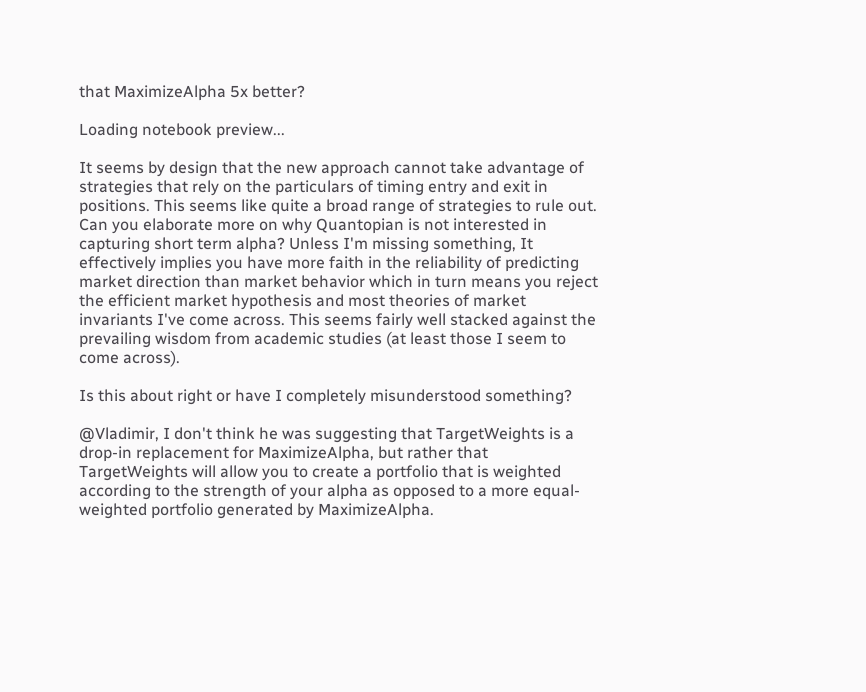that MaximizeAlpha 5x better?

Loading notebook preview...

It seems by design that the new approach cannot take advantage of strategies that rely on the particulars of timing entry and exit in positions. This seems like quite a broad range of strategies to rule out. Can you elaborate more on why Quantopian is not interested in capturing short term alpha? Unless I'm missing something, It effectively implies you have more faith in the reliability of predicting market direction than market behavior which in turn means you reject the efficient market hypothesis and most theories of market invariants I've come across. This seems fairly well stacked against the prevailing wisdom from academic studies (at least those I seem to come across).

Is this about right or have I completely misunderstood something?

@Vladimir, I don't think he was suggesting that TargetWeights is a drop-in replacement for MaximizeAlpha, but rather that TargetWeights will allow you to create a portfolio that is weighted according to the strength of your alpha as opposed to a more equal-weighted portfolio generated by MaximizeAlpha.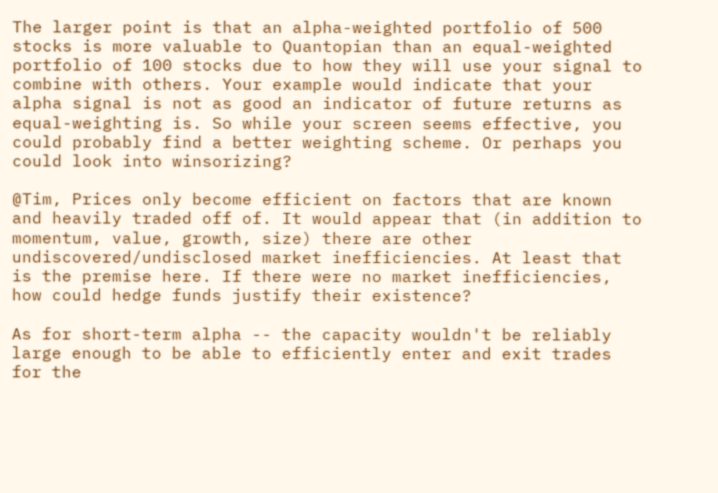The larger point is that an alpha-weighted portfolio of 500 stocks is more valuable to Quantopian than an equal-weighted portfolio of 100 stocks due to how they will use your signal to combine with others. Your example would indicate that your alpha signal is not as good an indicator of future returns as equal-weighting is. So while your screen seems effective, you could probably find a better weighting scheme. Or perhaps you could look into winsorizing?

@Tim, Prices only become efficient on factors that are known and heavily traded off of. It would appear that (in addition to momentum, value, growth, size) there are other undiscovered/undisclosed market inefficiencies. At least that is the premise here. If there were no market inefficiencies, how could hedge funds justify their existence?

As for short-term alpha -- the capacity wouldn't be reliably large enough to be able to efficiently enter and exit trades for the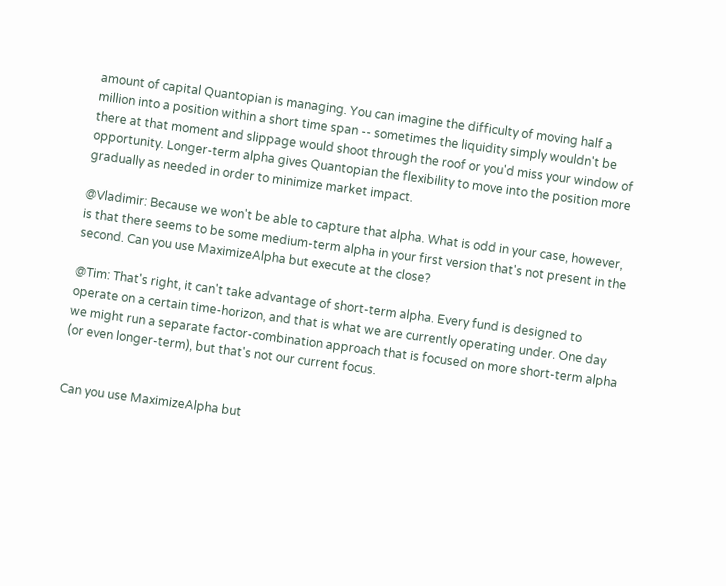amount of capital Quantopian is managing. You can imagine the difficulty of moving half a million into a position within a short time span -- sometimes the liquidity simply wouldn't be there at that moment and slippage would shoot through the roof or you'd miss your window of opportunity. Longer-term alpha gives Quantopian the flexibility to move into the position more gradually as needed in order to minimize market impact.

@Vladimir: Because we won't be able to capture that alpha. What is odd in your case, however, is that there seems to be some medium-term alpha in your first version that's not present in the second. Can you use MaximizeAlpha but execute at the close?

@Tim: That's right, it can't take advantage of short-term alpha. Every fund is designed to operate on a certain time-horizon, and that is what we are currently operating under. One day we might run a separate factor-combination approach that is focused on more short-term alpha (or even longer-term), but that's not our current focus.


Can you use MaximizeAlpha but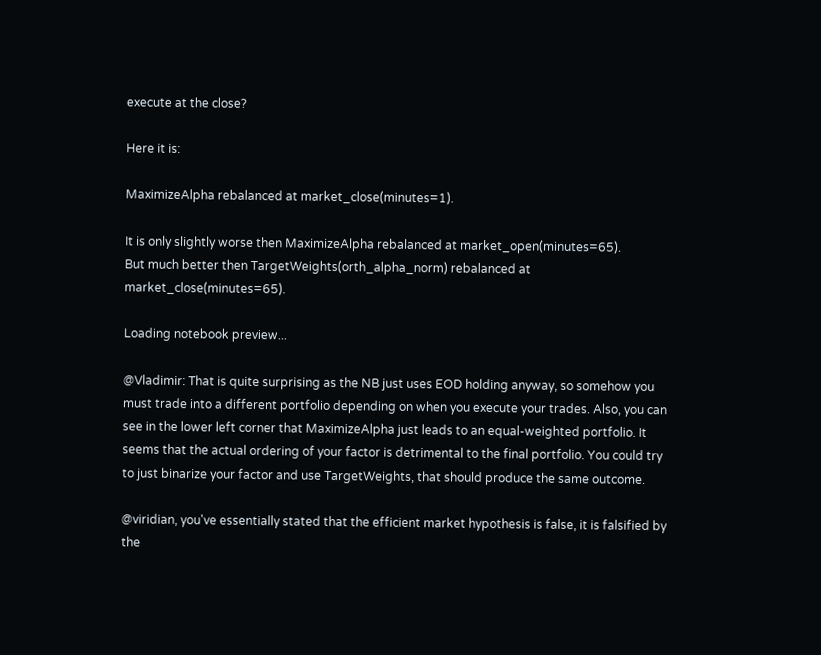execute at the close?

Here it is:

MaximizeAlpha rebalanced at market_close(minutes=1).

It is only slightly worse then MaximizeAlpha rebalanced at market_open(minutes=65).
But much better then TargetWeights(orth_alpha_norm) rebalanced at market_close(minutes=65).

Loading notebook preview...

@Vladimir: That is quite surprising as the NB just uses EOD holding anyway, so somehow you must trade into a different portfolio depending on when you execute your trades. Also, you can see in the lower left corner that MaximizeAlpha just leads to an equal-weighted portfolio. It seems that the actual ordering of your factor is detrimental to the final portfolio. You could try to just binarize your factor and use TargetWeights, that should produce the same outcome.

@viridian, you've essentially stated that the efficient market hypothesis is false, it is falsified by the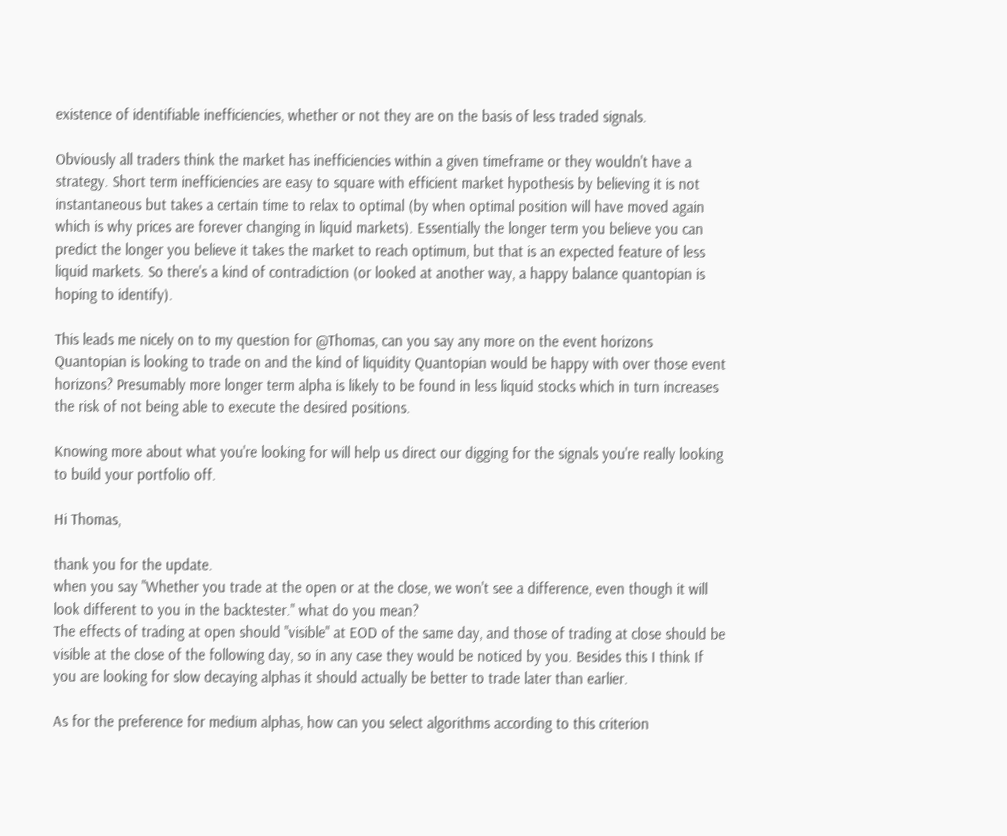existence of identifiable inefficiencies, whether or not they are on the basis of less traded signals.

Obviously all traders think the market has inefficiencies within a given timeframe or they wouldn't have a strategy. Short term inefficiencies are easy to square with efficient market hypothesis by believing it is not instantaneous but takes a certain time to relax to optimal (by when optimal position will have moved again which is why prices are forever changing in liquid markets). Essentially the longer term you believe you can predict the longer you believe it takes the market to reach optimum, but that is an expected feature of less liquid markets. So there's a kind of contradiction (or looked at another way, a happy balance quantopian is hoping to identify).

This leads me nicely on to my question for @Thomas, can you say any more on the event horizons Quantopian is looking to trade on and the kind of liquidity Quantopian would be happy with over those event horizons? Presumably more longer term alpha is likely to be found in less liquid stocks which in turn increases the risk of not being able to execute the desired positions.

Knowing more about what you're looking for will help us direct our digging for the signals you're really looking to build your portfolio off.

Hi Thomas,

thank you for the update.
when you say "Whether you trade at the open or at the close, we won't see a difference, even though it will look different to you in the backtester." what do you mean?
The effects of trading at open should "visible" at EOD of the same day, and those of trading at close should be visible at the close of the following day, so in any case they would be noticed by you. Besides this I think If you are looking for slow decaying alphas it should actually be better to trade later than earlier.

As for the preference for medium alphas, how can you select algorithms according to this criterion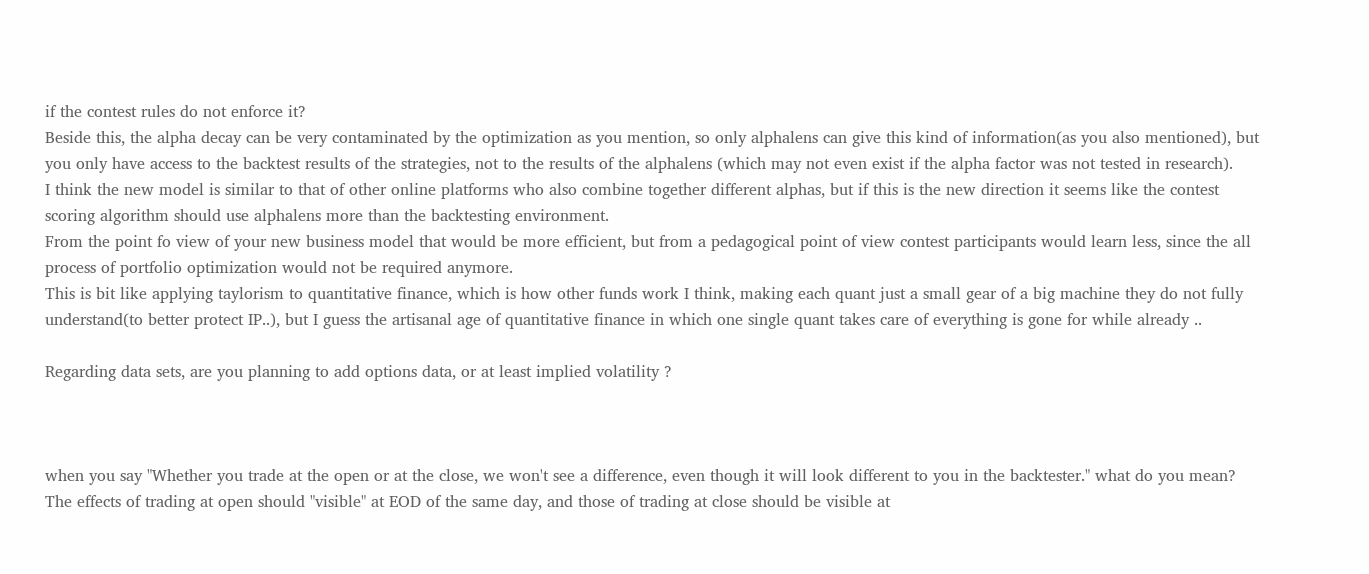if the contest rules do not enforce it?
Beside this, the alpha decay can be very contaminated by the optimization as you mention, so only alphalens can give this kind of information(as you also mentioned), but you only have access to the backtest results of the strategies, not to the results of the alphalens (which may not even exist if the alpha factor was not tested in research).
I think the new model is similar to that of other online platforms who also combine together different alphas, but if this is the new direction it seems like the contest scoring algorithm should use alphalens more than the backtesting environment.
From the point fo view of your new business model that would be more efficient, but from a pedagogical point of view contest participants would learn less, since the all process of portfolio optimization would not be required anymore.
This is bit like applying taylorism to quantitative finance, which is how other funds work I think, making each quant just a small gear of a big machine they do not fully understand(to better protect IP..), but I guess the artisanal age of quantitative finance in which one single quant takes care of everything is gone for while already ..

Regarding data sets, are you planning to add options data, or at least implied volatility ?



when you say "Whether you trade at the open or at the close, we won't see a difference, even though it will look different to you in the backtester." what do you mean?
The effects of trading at open should "visible" at EOD of the same day, and those of trading at close should be visible at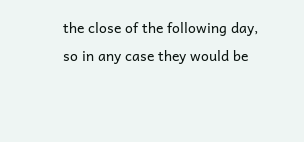the close of the following day, so in any case they would be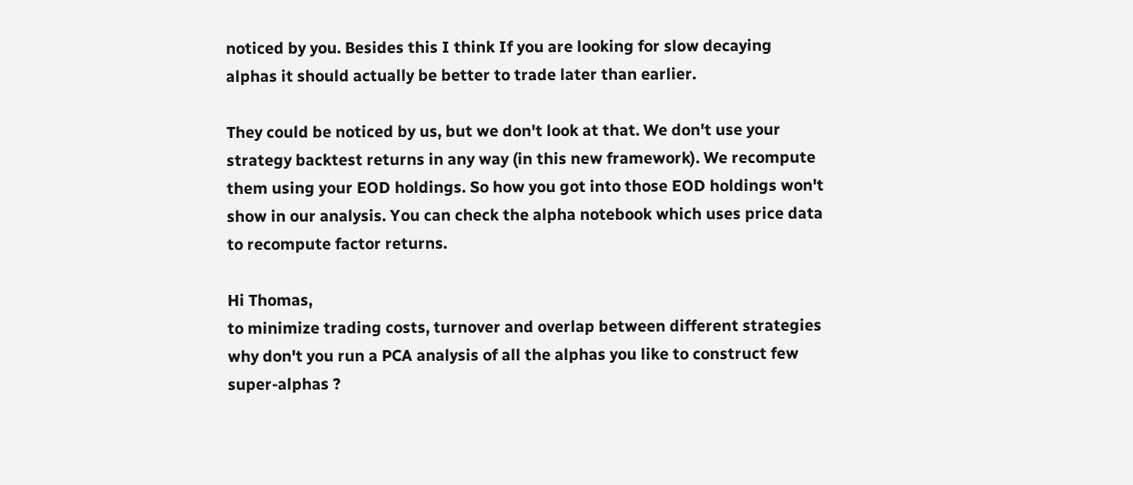noticed by you. Besides this I think If you are looking for slow decaying alphas it should actually be better to trade later than earlier.

They could be noticed by us, but we don't look at that. We don't use your strategy backtest returns in any way (in this new framework). We recompute them using your EOD holdings. So how you got into those EOD holdings won't show in our analysis. You can check the alpha notebook which uses price data to recompute factor returns.

Hi Thomas,
to minimize trading costs, turnover and overlap between different strategies why don't you run a PCA analysis of all the alphas you like to construct few super-alphas ?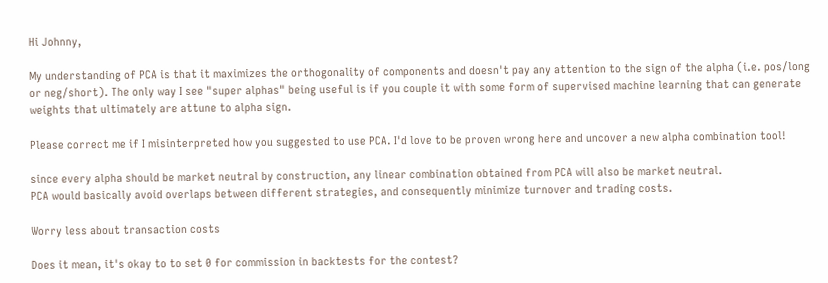Hi Johnny,

My understanding of PCA is that it maximizes the orthogonality of components and doesn't pay any attention to the sign of the alpha (i.e. pos/long or neg/short). The only way I see "super alphas" being useful is if you couple it with some form of supervised machine learning that can generate weights that ultimately are attune to alpha sign.

Please correct me if I misinterpreted how you suggested to use PCA. I'd love to be proven wrong here and uncover a new alpha combination tool!

since every alpha should be market neutral by construction, any linear combination obtained from PCA will also be market neutral.
PCA would basically avoid overlaps between different strategies, and consequently minimize turnover and trading costs.

Worry less about transaction costs

Does it mean, it's okay to to set 0 for commission in backtests for the contest?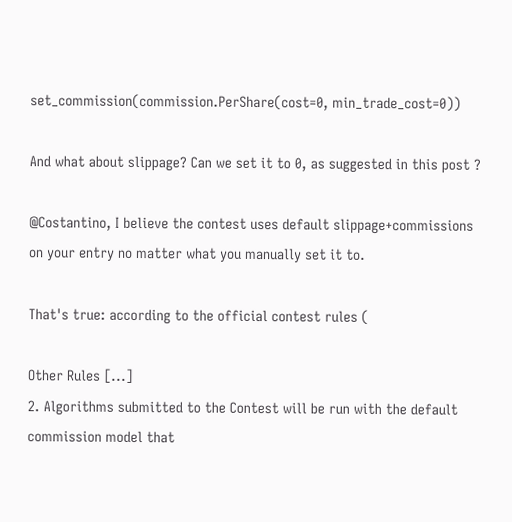set_commission(commission.PerShare(cost=0, min_trade_cost=0))

And what about slippage? Can we set it to 0, as suggested in this post ?

@Costantino, I believe the contest uses default slippage+commissions on your entry no matter what you manually set it to.

That's true: according to the official contest rules (

Other Rules [...]
2. Algorithms submitted to the Contest will be run with the default commission model that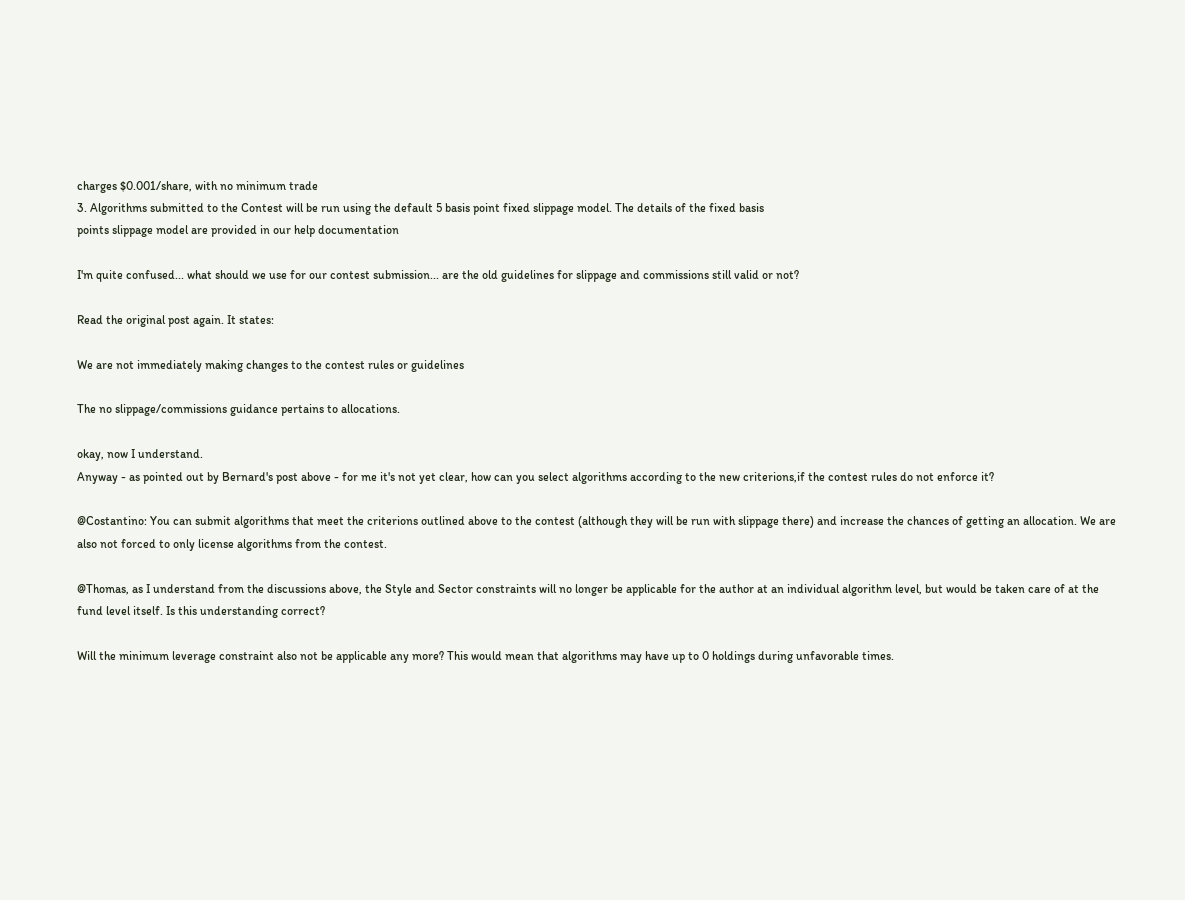charges $0.001/share, with no minimum trade
3. Algorithms submitted to the Contest will be run using the default 5 basis point fixed slippage model. The details of the fixed basis
points slippage model are provided in our help documentation

I'm quite confused... what should we use for our contest submission... are the old guidelines for slippage and commissions still valid or not?

Read the original post again. It states:

We are not immediately making changes to the contest rules or guidelines

The no slippage/commissions guidance pertains to allocations.

okay, now I understand.
Anyway - as pointed out by Bernard's post above - for me it's not yet clear, how can you select algorithms according to the new criterions,if the contest rules do not enforce it?

@Costantino: You can submit algorithms that meet the criterions outlined above to the contest (although they will be run with slippage there) and increase the chances of getting an allocation. We are also not forced to only license algorithms from the contest.

@Thomas, as I understand from the discussions above, the Style and Sector constraints will no longer be applicable for the author at an individual algorithm level, but would be taken care of at the fund level itself. Is this understanding correct?

Will the minimum leverage constraint also not be applicable any more? This would mean that algorithms may have up to 0 holdings during unfavorable times.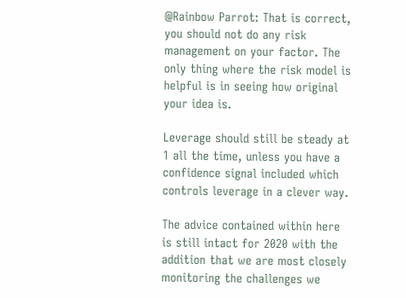@Rainbow Parrot: That is correct, you should not do any risk management on your factor. The only thing where the risk model is helpful is in seeing how original your idea is.

Leverage should still be steady at 1 all the time, unless you have a confidence signal included which controls leverage in a clever way.

The advice contained within here is still intact for 2020 with the addition that we are most closely monitoring the challenges we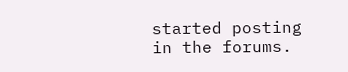started posting in the forums.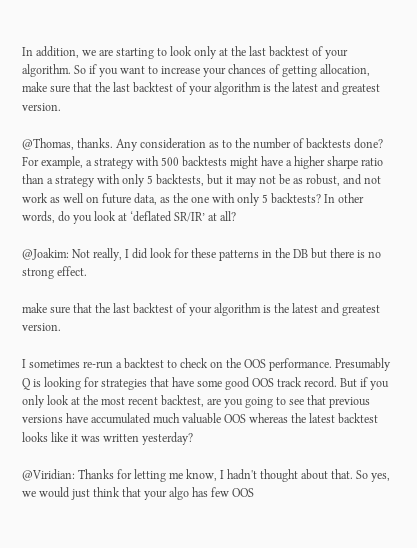In addition, we are starting to look only at the last backtest of your algorithm. So if you want to increase your chances of getting allocation, make sure that the last backtest of your algorithm is the latest and greatest version.

@Thomas, thanks. Any consideration as to the number of backtests done? For example, a strategy with 500 backtests might have a higher sharpe ratio than a strategy with only 5 backtests, but it may not be as robust, and not work as well on future data, as the one with only 5 backtests? In other words, do you look at ‘deflated SR/IR’ at all?

@Joakim: Not really, I did look for these patterns in the DB but there is no strong effect.

make sure that the last backtest of your algorithm is the latest and greatest version.

I sometimes re-run a backtest to check on the OOS performance. Presumably Q is looking for strategies that have some good OOS track record. But if you only look at the most recent backtest, are you going to see that previous versions have accumulated much valuable OOS whereas the latest backtest looks like it was written yesterday?

@Viridian: Thanks for letting me know, I hadn't thought about that. So yes, we would just think that your algo has few OOS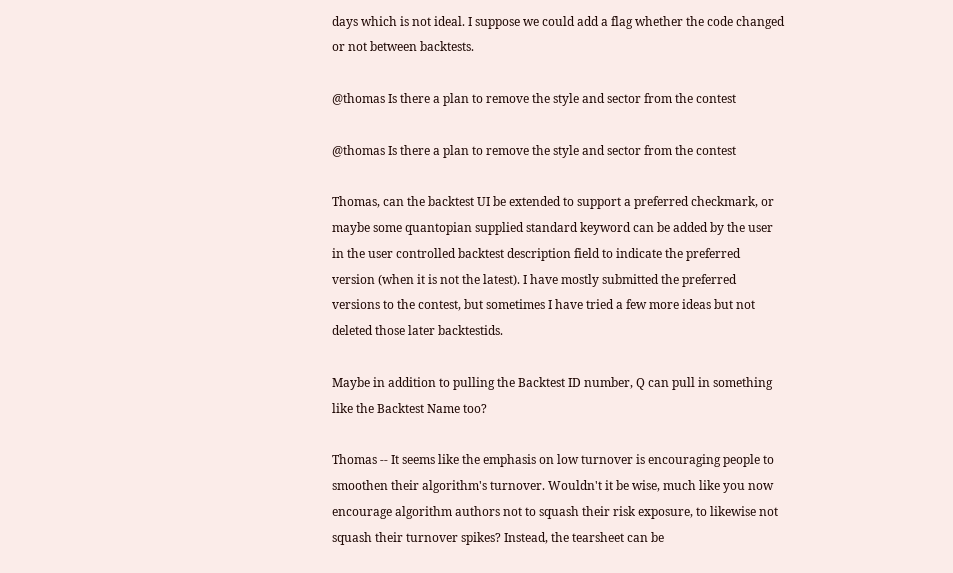days which is not ideal. I suppose we could add a flag whether the code changed or not between backtests.

@thomas Is there a plan to remove the style and sector from the contest

@thomas Is there a plan to remove the style and sector from the contest

Thomas, can the backtest UI be extended to support a preferred checkmark, or maybe some quantopian supplied standard keyword can be added by the user in the user controlled backtest description field to indicate the preferred version (when it is not the latest). I have mostly submitted the preferred versions to the contest, but sometimes I have tried a few more ideas but not deleted those later backtestids.

Maybe in addition to pulling the Backtest ID number, Q can pull in something like the Backtest Name too?

Thomas -- It seems like the emphasis on low turnover is encouraging people to smoothen their algorithm's turnover. Wouldn't it be wise, much like you now encourage algorithm authors not to squash their risk exposure, to likewise not squash their turnover spikes? Instead, the tearsheet can be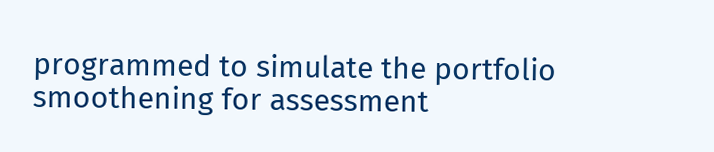programmed to simulate the portfolio smoothening for assessment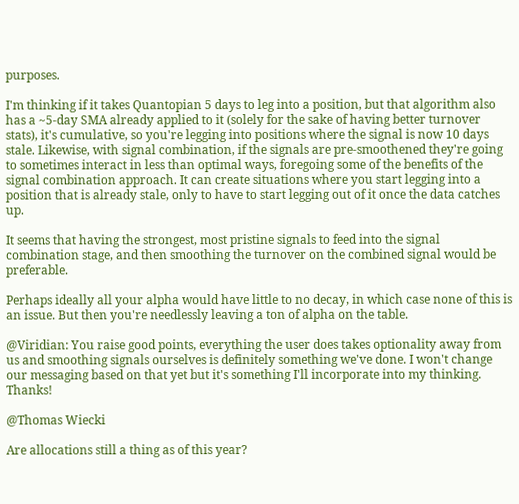purposes.

I'm thinking if it takes Quantopian 5 days to leg into a position, but that algorithm also has a ~5-day SMA already applied to it (solely for the sake of having better turnover stats), it's cumulative, so you're legging into positions where the signal is now 10 days stale. Likewise, with signal combination, if the signals are pre-smoothened they're going to sometimes interact in less than optimal ways, foregoing some of the benefits of the signal combination approach. It can create situations where you start legging into a position that is already stale, only to have to start legging out of it once the data catches up.

It seems that having the strongest, most pristine signals to feed into the signal combination stage, and then smoothing the turnover on the combined signal would be preferable.

Perhaps ideally all your alpha would have little to no decay, in which case none of this is an issue. But then you're needlessly leaving a ton of alpha on the table.

@Viridian: You raise good points, everything the user does takes optionality away from us and smoothing signals ourselves is definitely something we've done. I won't change our messaging based on that yet but it's something I'll incorporate into my thinking. Thanks!

@Thomas Wiecki

Are allocations still a thing as of this year?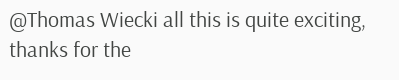@Thomas Wiecki all this is quite exciting, thanks for the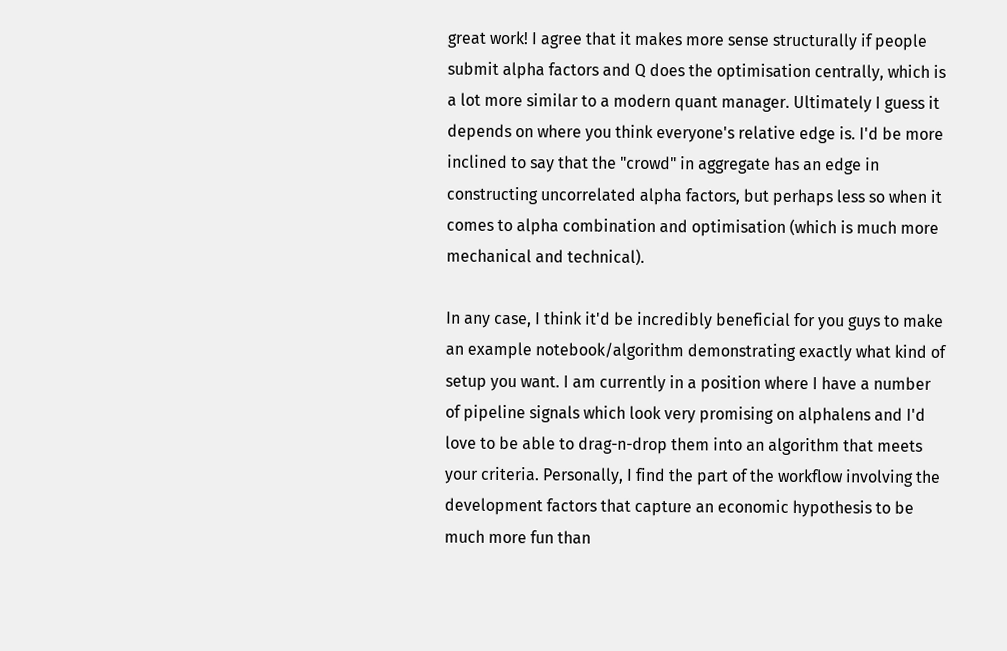great work! I agree that it makes more sense structurally if people submit alpha factors and Q does the optimisation centrally, which is a lot more similar to a modern quant manager. Ultimately I guess it depends on where you think everyone's relative edge is. I'd be more inclined to say that the "crowd" in aggregate has an edge in constructing uncorrelated alpha factors, but perhaps less so when it comes to alpha combination and optimisation (which is much more mechanical and technical).

In any case, I think it'd be incredibly beneficial for you guys to make an example notebook/algorithm demonstrating exactly what kind of setup you want. I am currently in a position where I have a number of pipeline signals which look very promising on alphalens and I'd love to be able to drag-n-drop them into an algorithm that meets your criteria. Personally, I find the part of the workflow involving the development factors that capture an economic hypothesis to be much more fun than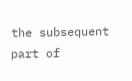the subsequent part of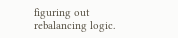figuring out rebalancing logic.